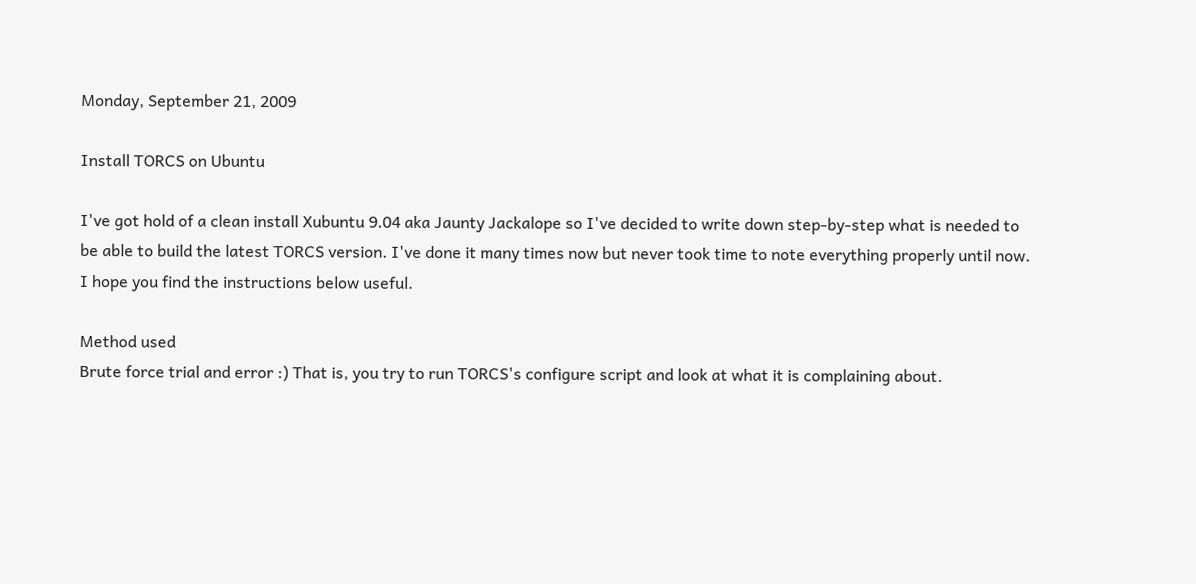Monday, September 21, 2009

Install TORCS on Ubuntu

I've got hold of a clean install Xubuntu 9.04 aka Jaunty Jackalope so I've decided to write down step-by-step what is needed to be able to build the latest TORCS version. I've done it many times now but never took time to note everything properly until now.
I hope you find the instructions below useful.

Method used
Brute force trial and error :) That is, you try to run TORCS's configure script and look at what it is complaining about.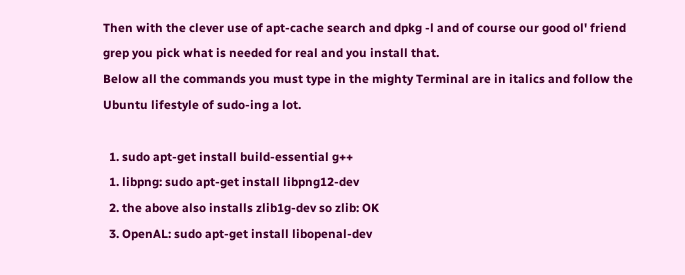Then with the clever use of apt-cache search and dpkg -l and of course our good ol' friend grep you pick what is needed for real and you install that.
Below all the commands you must type in the mighty Terminal are in italics and follow the Ubuntu lifestyle of sudo-ing a lot.

  1. sudo apt-get install build-essential g++
  1. libpng: sudo apt-get install libpng12-dev
  2. the above also installs zlib1g-dev so zlib: OK
  3. OpenAL: sudo apt-get install libopenal-dev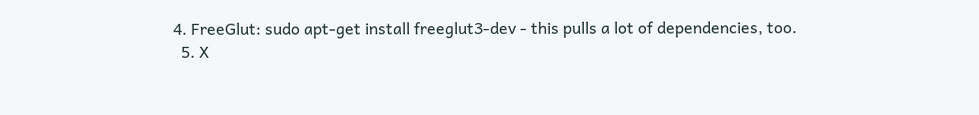4. FreeGlut: sudo apt-get install freeglut3-dev - this pulls a lot of dependencies, too.
  5. X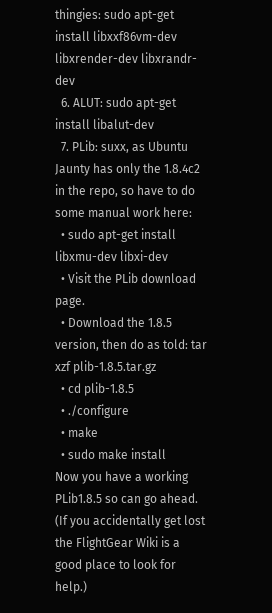thingies: sudo apt-get install libxxf86vm-dev libxrender-dev libxrandr-dev
  6. ALUT: sudo apt-get install libalut-dev
  7. PLib: suxx, as Ubuntu Jaunty has only the 1.8.4c2 in the repo, so have to do some manual work here:
  • sudo apt-get install libxmu-dev libxi-dev
  • Visit the PLib download page.
  • Download the 1.8.5 version, then do as told: tar xzf plib-1.8.5.tar.gz
  • cd plib-1.8.5
  • ./configure
  • make
  • sudo make install
Now you have a working PLib1.8.5 so can go ahead. (If you accidentally get lost the FlightGear Wiki is a good place to look for help.)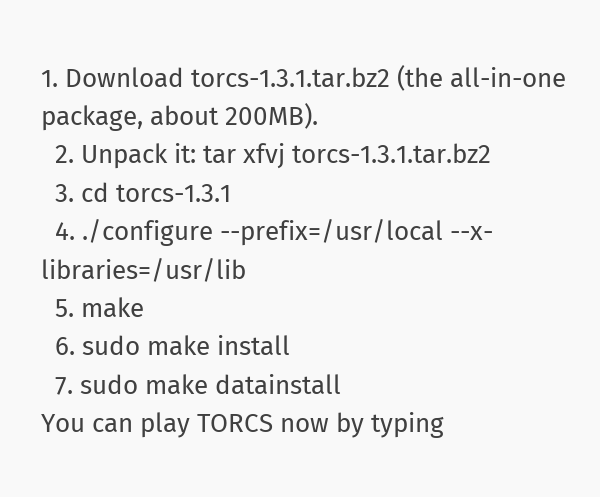1. Download torcs-1.3.1.tar.bz2 (the all-in-one package, about 200MB).
  2. Unpack it: tar xfvj torcs-1.3.1.tar.bz2
  3. cd torcs-1.3.1
  4. ./configure --prefix=/usr/local --x-libraries=/usr/lib
  5. make
  6. sudo make install
  7. sudo make datainstall
You can play TORCS now by typing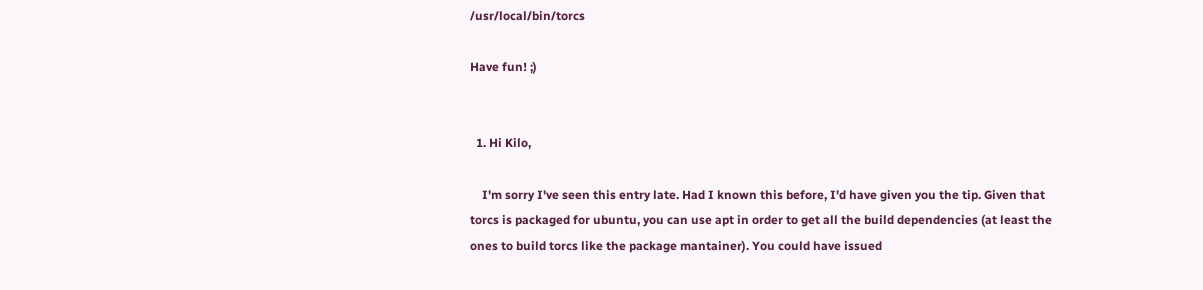/usr/local/bin/torcs

Have fun! ;)


  1. Hi Kilo,

    I'm sorry I've seen this entry late. Had I known this before, I'd have given you the tip. Given that torcs is packaged for ubuntu, you can use apt in order to get all the build dependencies (at least the ones to build torcs like the package mantainer). You could have issued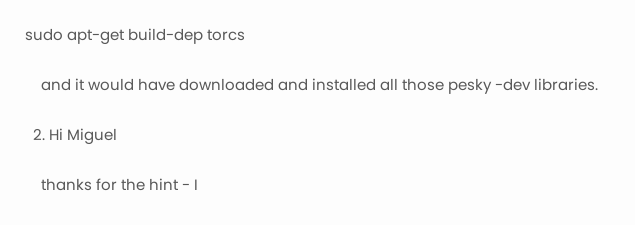sudo apt-get build-dep torcs

    and it would have downloaded and installed all those pesky -dev libraries.

  2. Hi Miguel

    thanks for the hint - I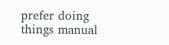prefer doing things manual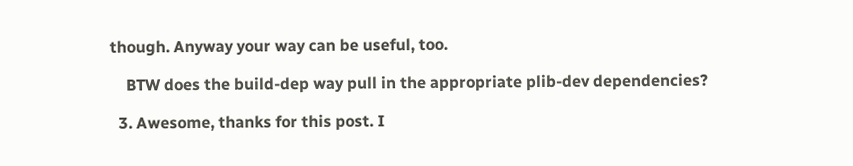though. Anyway your way can be useful, too.

    BTW does the build-dep way pull in the appropriate plib-dev dependencies?

  3. Awesome, thanks for this post. I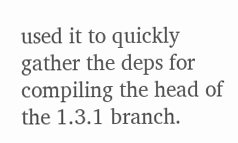used it to quickly gather the deps for compiling the head of the 1.3.1 branch.